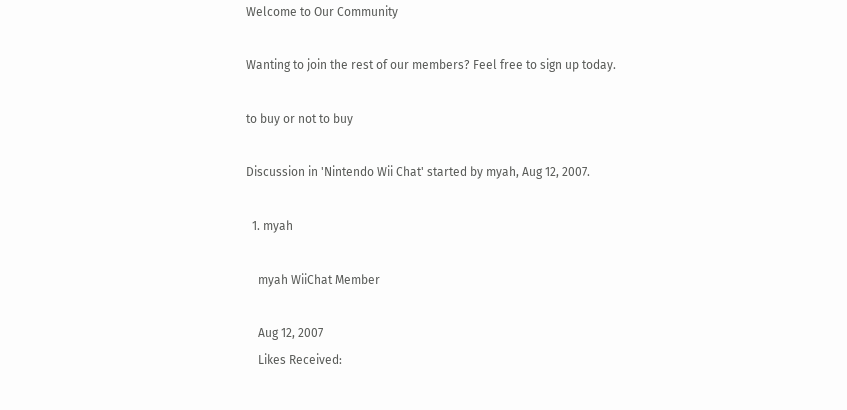Welcome to Our Community

Wanting to join the rest of our members? Feel free to sign up today.

to buy or not to buy

Discussion in 'Nintendo Wii Chat' started by myah, Aug 12, 2007.

  1. myah

    myah WiiChat Member

    Aug 12, 2007
    Likes Received: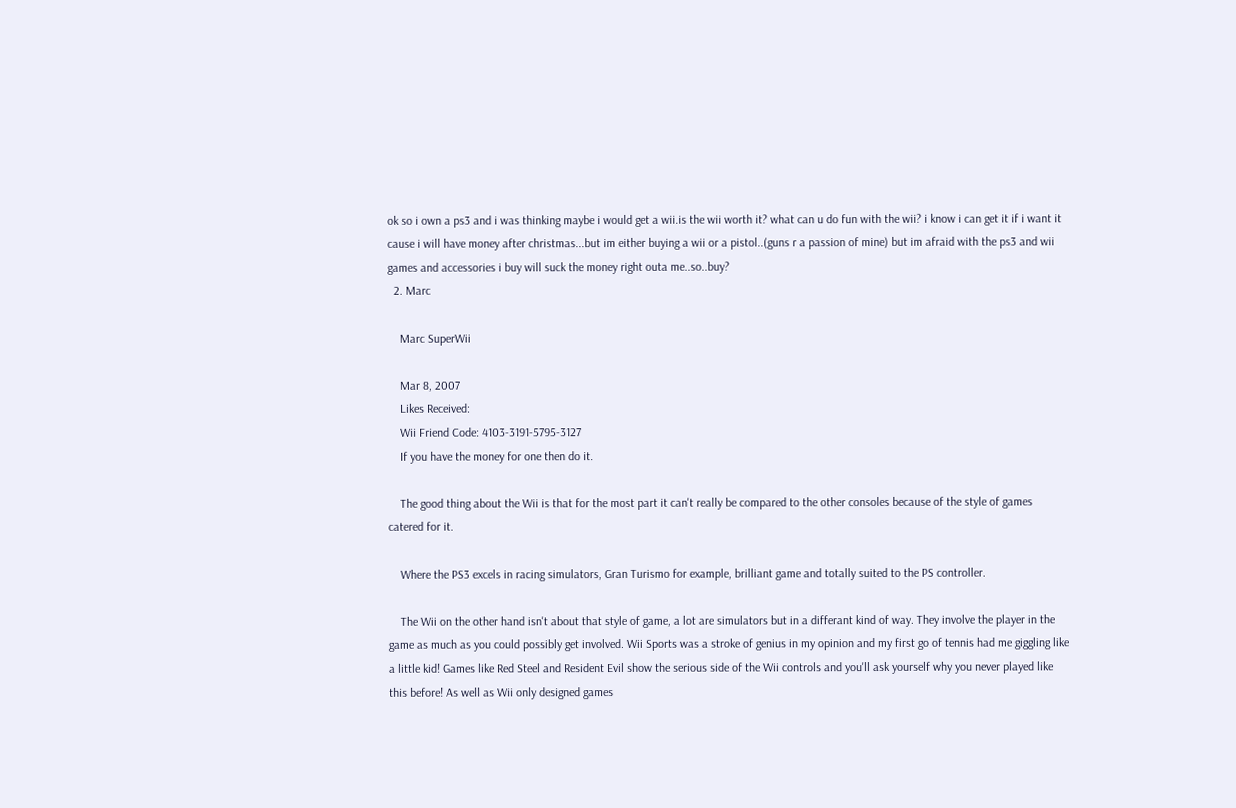ok so i own a ps3 and i was thinking maybe i would get a wii.is the wii worth it? what can u do fun with the wii? i know i can get it if i want it cause i will have money after christmas...but im either buying a wii or a pistol..(guns r a passion of mine) but im afraid with the ps3 and wii games and accessories i buy will suck the money right outa me..so..buy?
  2. Marc

    Marc SuperWii

    Mar 8, 2007
    Likes Received:
    Wii Friend Code: 4103-3191-5795-3127
    If you have the money for one then do it.

    The good thing about the Wii is that for the most part it can't really be compared to the other consoles because of the style of games catered for it.

    Where the PS3 excels in racing simulators, Gran Turismo for example, brilliant game and totally suited to the PS controller.

    The Wii on the other hand isn't about that style of game, a lot are simulators but in a differant kind of way. They involve the player in the game as much as you could possibly get involved. Wii Sports was a stroke of genius in my opinion and my first go of tennis had me giggling like a little kid! Games like Red Steel and Resident Evil show the serious side of the Wii controls and you'll ask yourself why you never played like this before! As well as Wii only designed games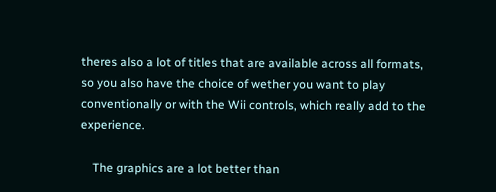theres also a lot of titles that are available across all formats, so you also have the choice of wether you want to play conventionally or with the Wii controls, which really add to the experience.

    The graphics are a lot better than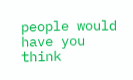people would have you think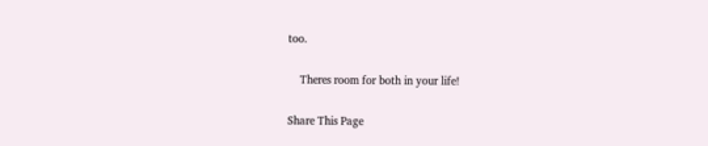too.

    Theres room for both in your life!

Share This Page